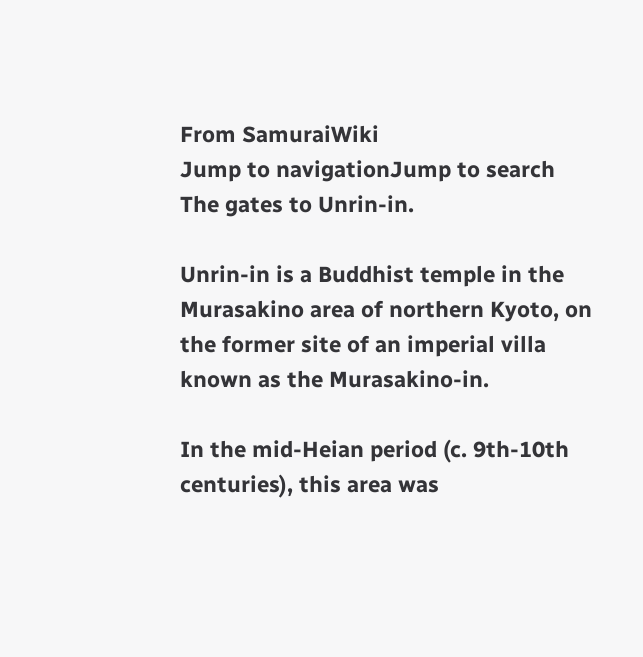From SamuraiWiki
Jump to navigationJump to search
The gates to Unrin-in.

Unrin-in is a Buddhist temple in the Murasakino area of northern Kyoto, on the former site of an imperial villa known as the Murasakino-in.

In the mid-Heian period (c. 9th-10th centuries), this area was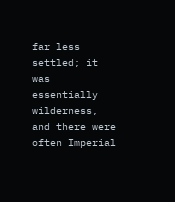far less settled; it was essentially wilderness, and there were often Imperial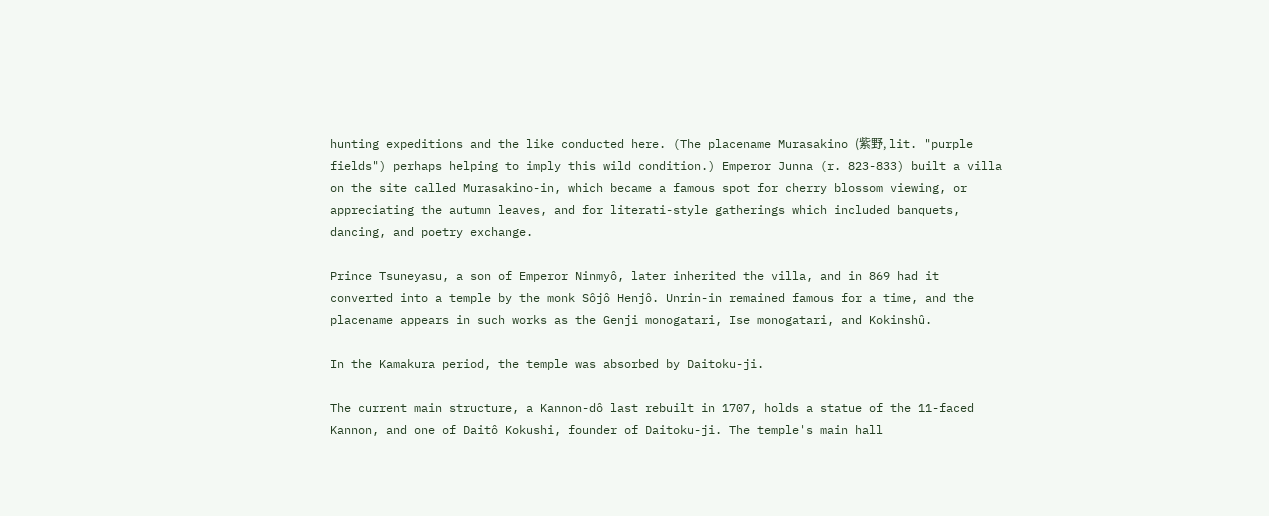hunting expeditions and the like conducted here. (The placename Murasakino (紫野, lit. "purple fields") perhaps helping to imply this wild condition.) Emperor Junna (r. 823-833) built a villa on the site called Murasakino-in, which became a famous spot for cherry blossom viewing, or appreciating the autumn leaves, and for literati-style gatherings which included banquets, dancing, and poetry exchange.

Prince Tsuneyasu, a son of Emperor Ninmyô, later inherited the villa, and in 869 had it converted into a temple by the monk Sôjô Henjô. Unrin-in remained famous for a time, and the placename appears in such works as the Genji monogatari, Ise monogatari, and Kokinshû.

In the Kamakura period, the temple was absorbed by Daitoku-ji.

The current main structure, a Kannon-dô last rebuilt in 1707, holds a statue of the 11-faced Kannon, and one of Daitô Kokushi, founder of Daitoku-ji. The temple's main hall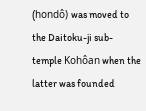(hondô) was moved to the Daitoku-ji sub-temple Kohôan when the latter was founded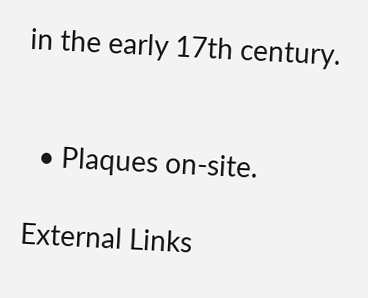in the early 17th century.


  • Plaques on-site.

External Links